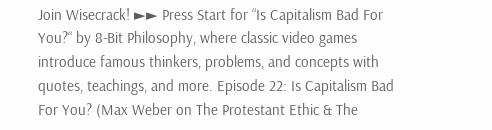Join Wisecrack! ►► Press Start for “Is Capitalism Bad For You?“ by 8-Bit Philosophy, where classic video games introduce famous thinkers, problems, and concepts with quotes, teachings, and more. Episode 22: Is Capitalism Bad For You? (Max Weber on The Protestant Ethic & The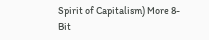Spirit of Capitalism) More 8-Bit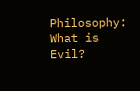Philosophy: What is Evil?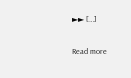►► […]

Read more